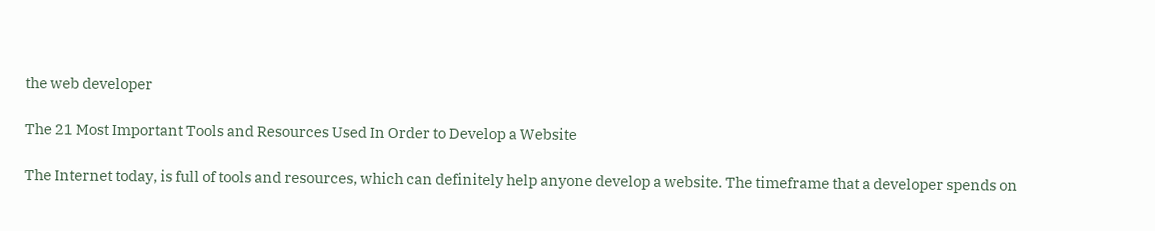the web developer

The 21 Most Important Tools and Resources Used In Order to Develop a Website

The Internet today, is full of tools and resources, which can definitely help anyone develop a website. The timeframe that a developer spends on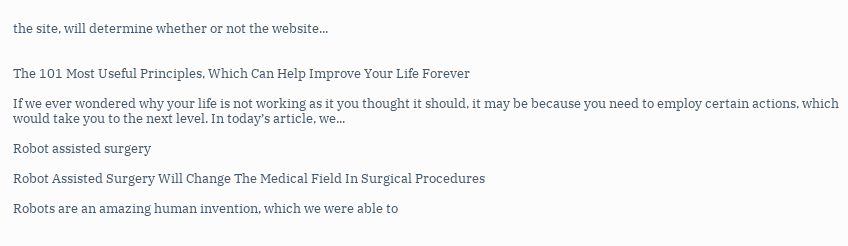the site, will determine whether or not the website...


The 101 Most Useful Principles, Which Can Help Improve Your Life Forever

If we ever wondered why your life is not working as it you thought it should, it may be because you need to employ certain actions, which would take you to the next level. In today’s article, we...

Robot assisted surgery

Robot Assisted Surgery Will Change The Medical Field In Surgical Procedures

Robots are an amazing human invention, which we were able to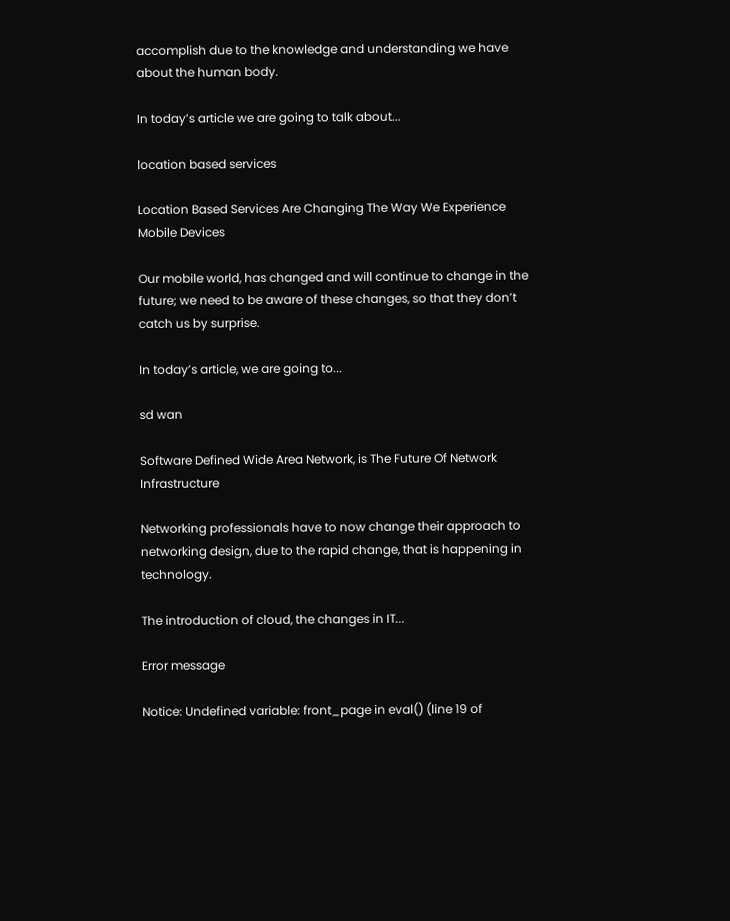accomplish due to the knowledge and understanding we have about the human body.

In today’s article we are going to talk about...

location based services

Location Based Services Are Changing The Way We Experience Mobile Devices

Our mobile world, has changed and will continue to change in the future; we need to be aware of these changes, so that they don’t catch us by surprise.

In today’s article, we are going to...

sd wan

Software Defined Wide Area Network, is The Future Of Network Infrastructure

Networking professionals have to now change their approach to networking design, due to the rapid change, that is happening in technology.

The introduction of cloud, the changes in IT...

Error message

Notice: Undefined variable: front_page in eval() (line 19 of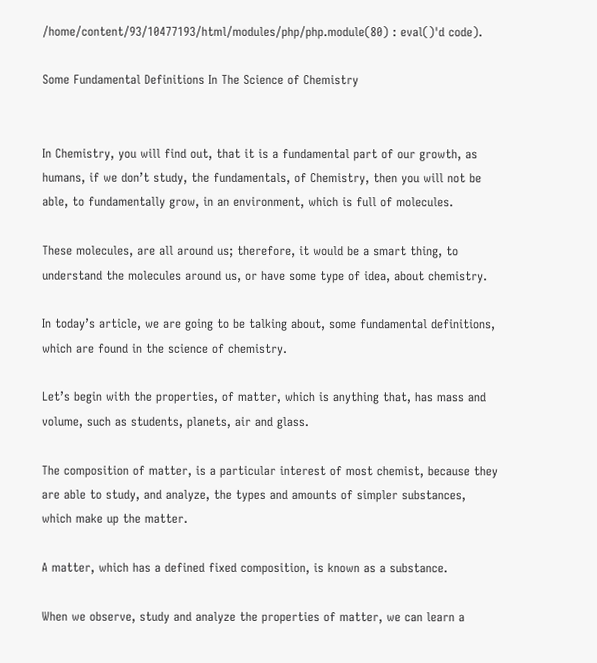/home/content/93/10477193/html/modules/php/php.module(80) : eval()'d code).

Some Fundamental Definitions In The Science of Chemistry


In Chemistry, you will find out, that it is a fundamental part of our growth, as humans, if we don’t study, the fundamentals, of Chemistry, then you will not be able, to fundamentally grow, in an environment, which is full of molecules.

These molecules, are all around us; therefore, it would be a smart thing, to understand the molecules around us, or have some type of idea, about chemistry.

In today’s article, we are going to be talking about, some fundamental definitions, which are found in the science of chemistry.

Let’s begin with the properties, of matter, which is anything that, has mass and volume, such as students, planets, air and glass.

The composition of matter, is a particular interest of most chemist, because they are able to study, and analyze, the types and amounts of simpler substances, which make up the matter.

A matter, which has a defined fixed composition, is known as a substance.

When we observe, study and analyze the properties of matter, we can learn a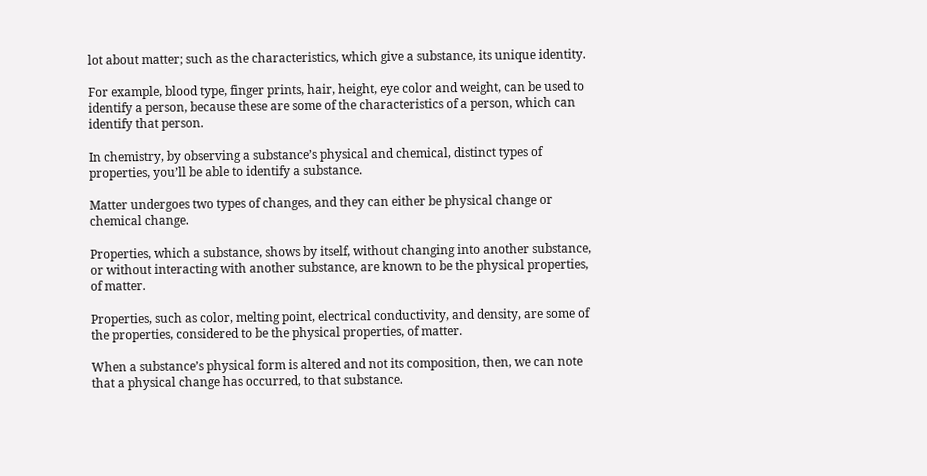lot about matter; such as the characteristics, which give a substance, its unique identity.

For example, blood type, finger prints, hair, height, eye color and weight, can be used to identify a person, because these are some of the characteristics of a person, which can identify that person.

In chemistry, by observing a substance’s physical and chemical, distinct types of properties, you’ll be able to identify a substance.

Matter undergoes two types of changes, and they can either be physical change or chemical change.

Properties, which a substance, shows by itself, without changing into another substance, or without interacting with another substance, are known to be the physical properties, of matter.

Properties, such as color, melting point, electrical conductivity, and density, are some of the properties, considered to be the physical properties, of matter.

When a substance’s physical form is altered and not its composition, then, we can note that a physical change has occurred, to that substance.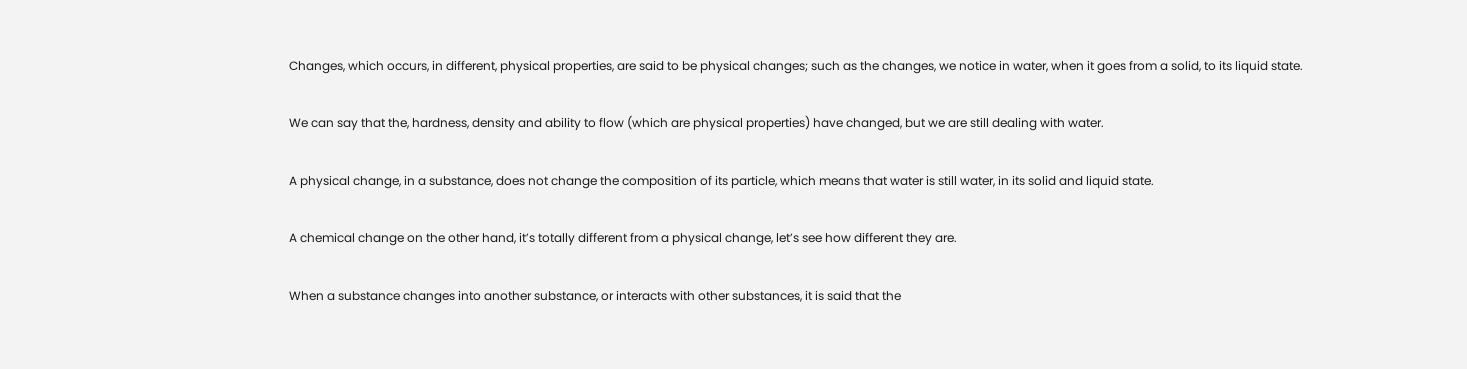Changes, which occurs, in different, physical properties, are said to be physical changes; such as the changes, we notice in water, when it goes from a solid, to its liquid state.

We can say that the, hardness, density and ability to flow (which are physical properties) have changed, but we are still dealing with water.

A physical change, in a substance, does not change the composition of its particle, which means that water is still water, in its solid and liquid state.

A chemical change on the other hand, it’s totally different from a physical change, let’s see how different they are.

When a substance changes into another substance, or interacts with other substances, it is said that the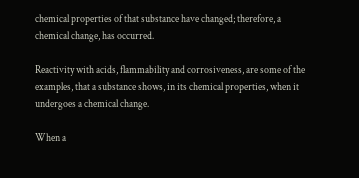chemical properties of that substance have changed; therefore, a chemical change, has occurred.

Reactivity with acids, flammability and corrosiveness, are some of the examples, that a substance shows, in its chemical properties, when it undergoes a chemical change.

When a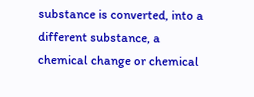substance is converted, into a different substance, a chemical change or chemical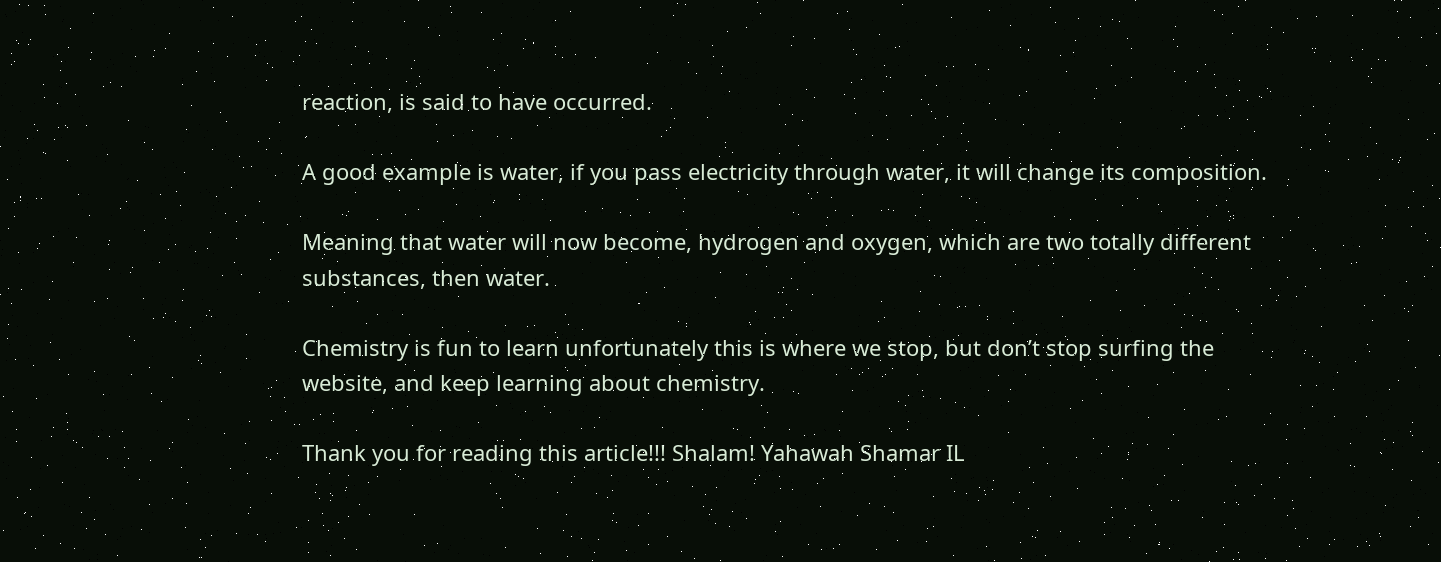reaction, is said to have occurred.

A good example is water, if you pass electricity through water, it will change its composition.

Meaning that water will now become, hydrogen and oxygen, which are two totally different substances, then water.

Chemistry is fun to learn unfortunately this is where we stop, but don’t stop surfing the website, and keep learning about chemistry.

Thank you for reading this article!!! Shalam! Yahawah Shamar IL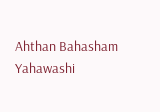Ahthan Bahasham Yahawashi